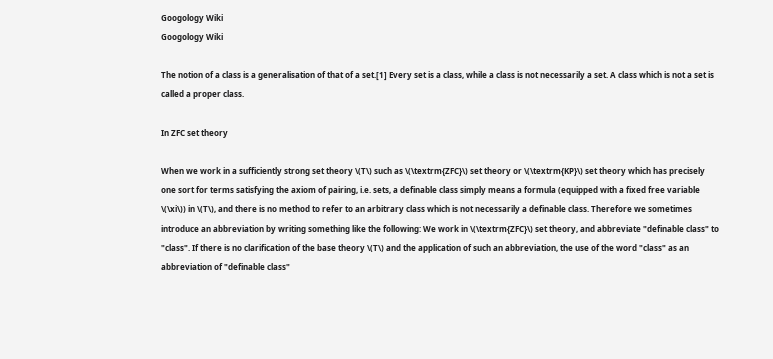Googology Wiki
Googology Wiki

The notion of a class is a generalisation of that of a set.[1] Every set is a class, while a class is not necessarily a set. A class which is not a set is called a proper class.

In ZFC set theory

When we work in a sufficiently strong set theory \(T\) such as \(\textrm{ZFC}\) set theory or \(\textrm{KP}\) set theory which has precisely one sort for terms satisfying the axiom of pairing, i.e. sets, a definable class simply means a formula (equipped with a fixed free variable \(\xi\)) in \(T\), and there is no method to refer to an arbitrary class which is not necessarily a definable class. Therefore we sometimes introduce an abbreviation by writing something like the following: We work in \(\textrm{ZFC}\) set theory, and abbreviate "definable class" to "class". If there is no clarification of the base theory \(T\) and the application of such an abbreviation, the use of the word "class" as an abbreviation of "definable class"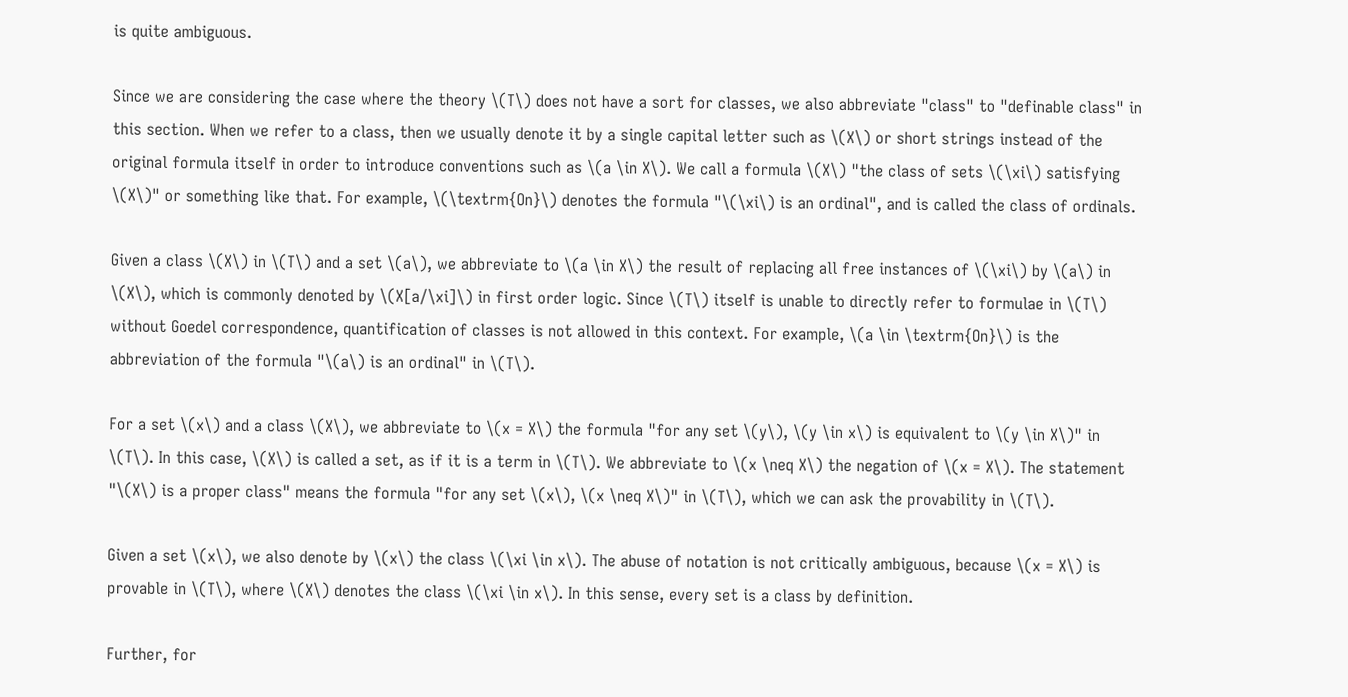is quite ambiguous.

Since we are considering the case where the theory \(T\) does not have a sort for classes, we also abbreviate "class" to "definable class" in this section. When we refer to a class, then we usually denote it by a single capital letter such as \(X\) or short strings instead of the original formula itself in order to introduce conventions such as \(a \in X\). We call a formula \(X\) "the class of sets \(\xi\) satisfying \(X\)" or something like that. For example, \(\textrm{On}\) denotes the formula "\(\xi\) is an ordinal", and is called the class of ordinals.

Given a class \(X\) in \(T\) and a set \(a\), we abbreviate to \(a \in X\) the result of replacing all free instances of \(\xi\) by \(a\) in \(X\), which is commonly denoted by \(X[a/\xi]\) in first order logic. Since \(T\) itself is unable to directly refer to formulae in \(T\) without Goedel correspondence, quantification of classes is not allowed in this context. For example, \(a \in \textrm{On}\) is the abbreviation of the formula "\(a\) is an ordinal" in \(T\).

For a set \(x\) and a class \(X\), we abbreviate to \(x = X\) the formula "for any set \(y\), \(y \in x\) is equivalent to \(y \in X\)" in \(T\). In this case, \(X\) is called a set, as if it is a term in \(T\). We abbreviate to \(x \neq X\) the negation of \(x = X\). The statement "\(X\) is a proper class" means the formula "for any set \(x\), \(x \neq X\)" in \(T\), which we can ask the provability in \(T\).

Given a set \(x\), we also denote by \(x\) the class \(\xi \in x\). The abuse of notation is not critically ambiguous, because \(x = X\) is provable in \(T\), where \(X\) denotes the class \(\xi \in x\). In this sense, every set is a class by definition.

Further, for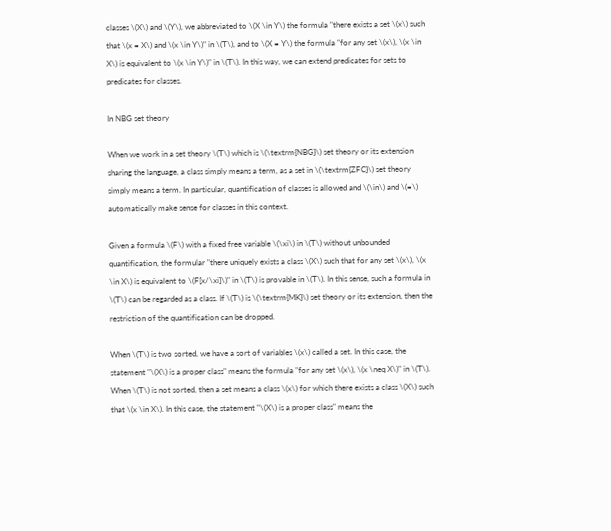classes \(X\) and \(Y\), we abbreviated to \(X \in Y\) the formula "there exists a set \(x\) such that \(x = X\) and \(x \in Y\)" in \(T\), and to \(X = Y\) the formula "for any set \(x\), \(x \in X\) is equivalent to \(x \in Y\)" in \(T\). In this way, we can extend predicates for sets to predicates for classes.

In NBG set theory

When we work in a set theory \(T\) which is \(\textrm{NBG}\) set theory or its extension sharing the language, a class simply means a term, as a set in \(\textrm{ZFC}\) set theory simply means a term. In particular, quantification of classes is allowed and \(\in\) and \(=\) automatically make sense for classes in this context.

Given a formula \(F\) with a fixed free variable \(\xi\) in \(T\) without unbounded quantification, the formular "there uniquely exists a class \(X\) such that for any set \(x\), \(x \in X\) is equivalent to \(F[x/\xi]\)" in \(T\) is provable in \(T\). In this sense, such a formula in \(T\) can be regarded as a class. If \(T\) is \(\textrm{MK}\) set theory or its extension, then the restriction of the quantification can be dropped.

When \(T\) is two sorted, we have a sort of variables \(x\) called a set. In this case, the statement "\(X\) is a proper class" means the formula "for any set \(x\), \(x \neq X\)" in \(T\). When \(T\) is not sorted, then a set means a class \(x\) for which there exists a class \(X\) such that \(x \in X\). In this case, the statement "\(X\) is a proper class" means the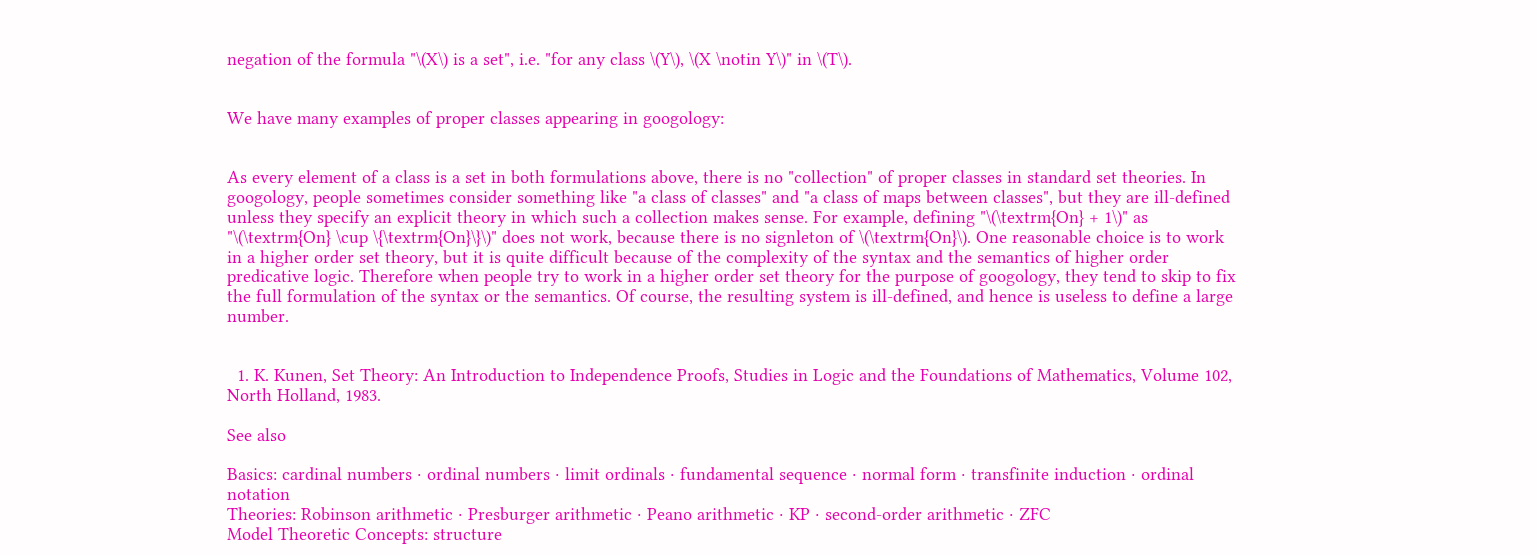negation of the formula "\(X\) is a set", i.e. "for any class \(Y\), \(X \notin Y\)" in \(T\).


We have many examples of proper classes appearing in googology:


As every element of a class is a set in both formulations above, there is no "collection" of proper classes in standard set theories. In googology, people sometimes consider something like "a class of classes" and "a class of maps between classes", but they are ill-defined unless they specify an explicit theory in which such a collection makes sense. For example, defining "\(\textrm{On} + 1\)" as "\(\textrm{On} \cup \{\textrm{On}\}\)" does not work, because there is no signleton of \(\textrm{On}\). One reasonable choice is to work in a higher order set theory, but it is quite difficult because of the complexity of the syntax and the semantics of higher order predicative logic. Therefore when people try to work in a higher order set theory for the purpose of googology, they tend to skip to fix the full formulation of the syntax or the semantics. Of course, the resulting system is ill-defined, and hence is useless to define a large number.


  1. K. Kunen, Set Theory: An Introduction to Independence Proofs, Studies in Logic and the Foundations of Mathematics, Volume 102, North Holland, 1983.

See also

Basics: cardinal numbers · ordinal numbers · limit ordinals · fundamental sequence · normal form · transfinite induction · ordinal notation
Theories: Robinson arithmetic · Presburger arithmetic · Peano arithmetic · KP · second-order arithmetic · ZFC
Model Theoretic Concepts: structure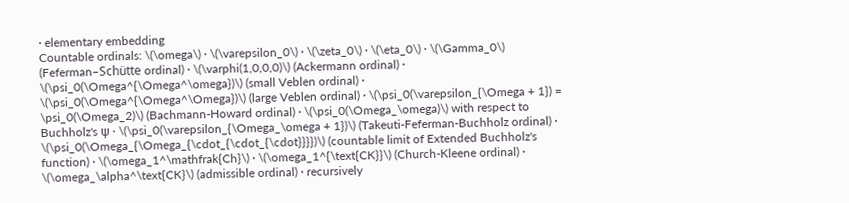· elementary embedding
Countable ordinals: \(\omega\) · \(\varepsilon_0\) · \(\zeta_0\) · \(\eta_0\) · \(\Gamma_0\) (Feferman–Schütte ordinal) · \(\varphi(1,0,0,0)\) (Ackermann ordinal) · \(\psi_0(\Omega^{\Omega^\omega})\) (small Veblen ordinal) · \(\psi_0(\Omega^{\Omega^\Omega})\) (large Veblen ordinal) · \(\psi_0(\varepsilon_{\Omega + 1}) = \psi_0(\Omega_2)\) (Bachmann-Howard ordinal) · \(\psi_0(\Omega_\omega)\) with respect to Buchholz's ψ · \(\psi_0(\varepsilon_{\Omega_\omega + 1})\) (Takeuti-Feferman-Buchholz ordinal) · \(\psi_0(\Omega_{\Omega_{\cdot_{\cdot_{\cdot}}}})\) (countable limit of Extended Buchholz's function) · \(\omega_1^\mathfrak{Ch}\) · \(\omega_1^{\text{CK}}\) (Church-Kleene ordinal) · \(\omega_\alpha^\text{CK}\) (admissible ordinal) · recursively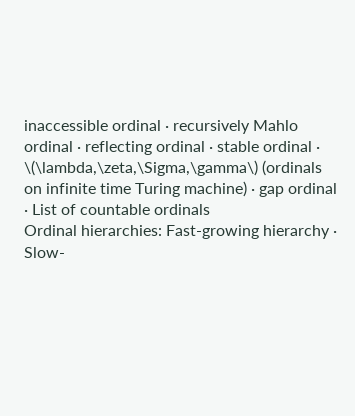inaccessible ordinal · recursively Mahlo ordinal · reflecting ordinal · stable ordinal · \(\lambda,\zeta,\Sigma,\gamma\) (ordinals on infinite time Turing machine) · gap ordinal · List of countable ordinals
Ordinal hierarchies: Fast-growing hierarchy · Slow-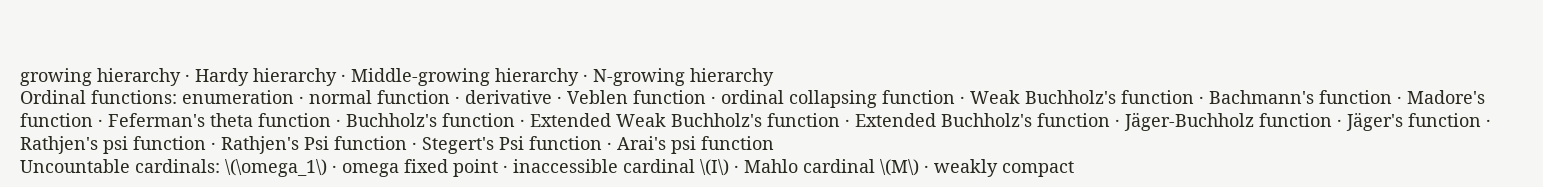growing hierarchy · Hardy hierarchy · Middle-growing hierarchy · N-growing hierarchy
Ordinal functions: enumeration · normal function · derivative · Veblen function · ordinal collapsing function · Weak Buchholz's function · Bachmann's function · Madore's function · Feferman's theta function · Buchholz's function · Extended Weak Buchholz's function · Extended Buchholz's function · Jäger-Buchholz function · Jäger's function · Rathjen's psi function · Rathjen's Psi function · Stegert's Psi function · Arai's psi function
Uncountable cardinals: \(\omega_1\) · omega fixed point · inaccessible cardinal \(I\) · Mahlo cardinal \(M\) · weakly compact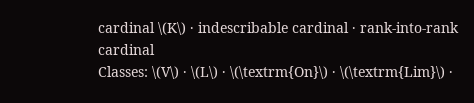cardinal \(K\) · indescribable cardinal · rank-into-rank cardinal
Classes: \(V\) · \(L\) · \(\textrm{On}\) · \(\textrm{Lim}\) ·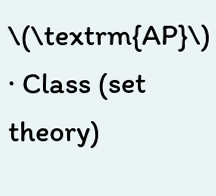\(\textrm{AP}\) · Class (set theory)